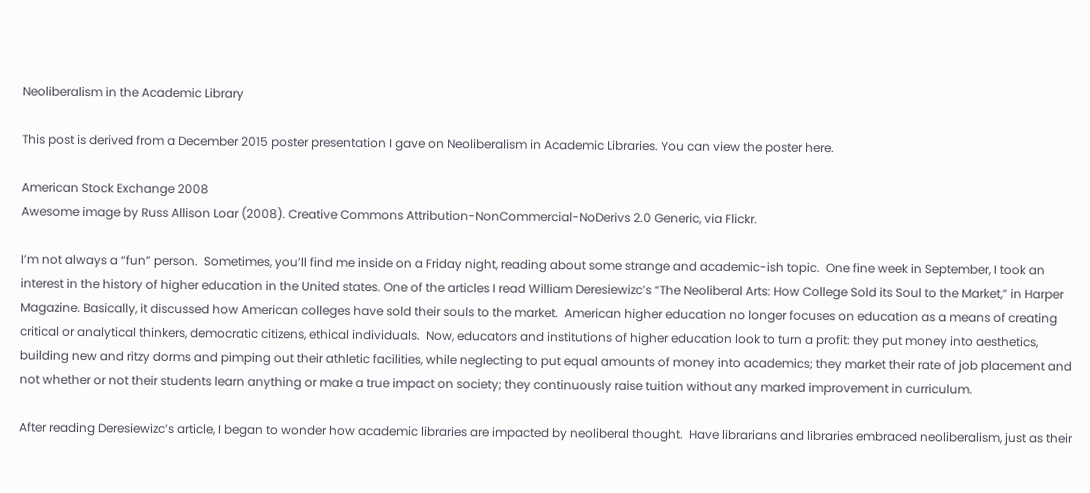Neoliberalism in the Academic Library

This post is derived from a December 2015 poster presentation I gave on Neoliberalism in Academic Libraries. You can view the poster here.

American Stock Exchange 2008
Awesome image by Russ Allison Loar (2008). Creative Commons Attribution-NonCommercial-NoDerivs 2.0 Generic, via Flickr.

I’m not always a “fun” person.  Sometimes, you’ll find me inside on a Friday night, reading about some strange and academic-ish topic.  One fine week in September, I took an interest in the history of higher education in the United states. One of the articles I read William Deresiewizc’s “The Neoliberal Arts: How College Sold its Soul to the Market,” in Harper Magazine. Basically, it discussed how American colleges have sold their souls to the market.  American higher education no longer focuses on education as a means of creating critical or analytical thinkers, democratic citizens, ethical individuals.  Now, educators and institutions of higher education look to turn a profit: they put money into aesthetics, building new and ritzy dorms and pimping out their athletic facilities, while neglecting to put equal amounts of money into academics; they market their rate of job placement and not whether or not their students learn anything or make a true impact on society; they continuously raise tuition without any marked improvement in curriculum.

After reading Deresiewizc’s article, I began to wonder how academic libraries are impacted by neoliberal thought.  Have librarians and libraries embraced neoliberalism, just as their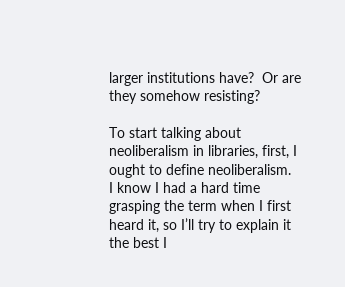larger institutions have?  Or are they somehow resisting?

To start talking about neoliberalism in libraries, first, I ought to define neoliberalism.  I know I had a hard time grasping the term when I first heard it, so I’ll try to explain it the best I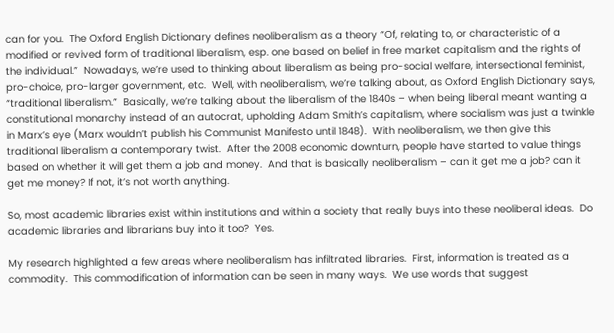can for you.  The Oxford English Dictionary defines neoliberalism as a theory “Of, relating to, or characteristic of a modified or revived form of traditional liberalism, esp. one based on belief in free market capitalism and the rights of the individual.”  Nowadays, we’re used to thinking about liberalism as being pro-social welfare, intersectional feminist, pro-choice, pro-larger government, etc.  Well, with neoliberalism, we’re talking about, as Oxford English Dictionary says, “traditional liberalism.”  Basically, we’re talking about the liberalism of the 1840s – when being liberal meant wanting a constitutional monarchy instead of an autocrat, upholding Adam Smith’s capitalism, where socialism was just a twinkle in Marx’s eye (Marx wouldn’t publish his Communist Manifesto until 1848).  With neoliberalism, we then give this traditional liberalism a contemporary twist.  After the 2008 economic downturn, people have started to value things based on whether it will get them a job and money.  And that is basically neoliberalism – can it get me a job? can it get me money? If not, it’s not worth anything.

So, most academic libraries exist within institutions and within a society that really buys into these neoliberal ideas.  Do academic libraries and librarians buy into it too?  Yes.

My research highlighted a few areas where neoliberalism has infiltrated libraries.  First, information is treated as a commodity.  This commodification of information can be seen in many ways.  We use words that suggest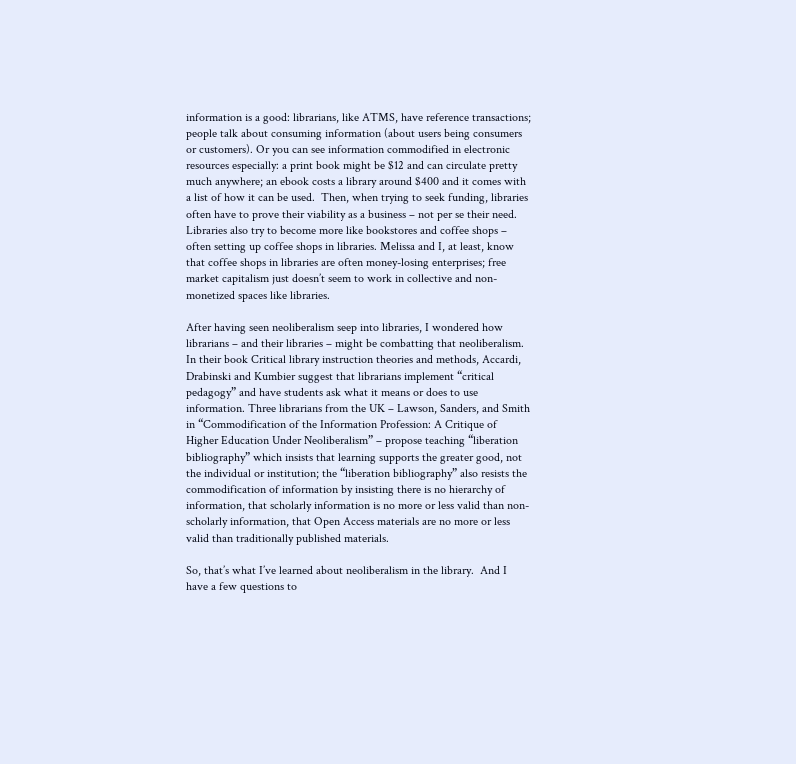information is a good: librarians, like ATMS, have reference transactions; people talk about consuming information (about users being consumers or customers). Or you can see information commodified in electronic resources especially: a print book might be $12 and can circulate pretty much anywhere; an ebook costs a library around $400 and it comes with a list of how it can be used.  Then, when trying to seek funding, libraries often have to prove their viability as a business – not per se their need.  Libraries also try to become more like bookstores and coffee shops – often setting up coffee shops in libraries. Melissa and I, at least, know that coffee shops in libraries are often money-losing enterprises; free market capitalism just doesn’t seem to work in collective and non-monetized spaces like libraries.

After having seen neoliberalism seep into libraries, I wondered how librarians – and their libraries – might be combatting that neoliberalism.  In their book Critical library instruction theories and methods, Accardi, Drabinski and Kumbier suggest that librarians implement “critical pedagogy” and have students ask what it means or does to use information. Three librarians from the UK – Lawson, Sanders, and Smith in “Commodification of the Information Profession: A Critique of Higher Education Under Neoliberalism” – propose teaching “liberation bibliography” which insists that learning supports the greater good, not the individual or institution; the “liberation bibliography” also resists the commodification of information by insisting there is no hierarchy of information, that scholarly information is no more or less valid than non-scholarly information, that Open Access materials are no more or less valid than traditionally published materials.

So, that’s what I’ve learned about neoliberalism in the library.  And I have a few questions to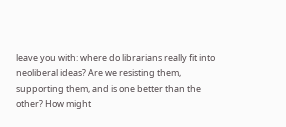leave you with: where do librarians really fit into neoliberal ideas? Are we resisting them, supporting them, and is one better than the other? How might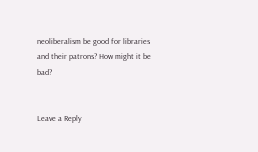neoliberalism be good for libraries and their patrons? How might it be bad?


Leave a Reply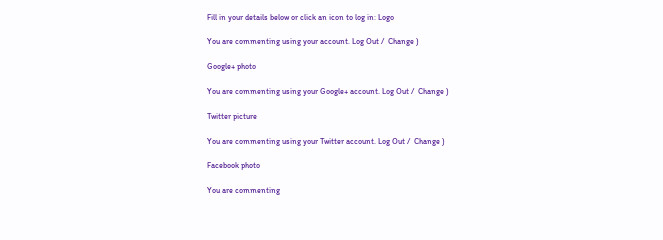Fill in your details below or click an icon to log in: Logo

You are commenting using your account. Log Out /  Change )

Google+ photo

You are commenting using your Google+ account. Log Out /  Change )

Twitter picture

You are commenting using your Twitter account. Log Out /  Change )

Facebook photo

You are commenting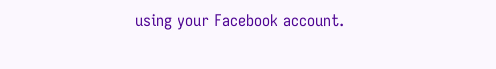using your Facebook account.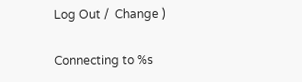Log Out /  Change )

Connecting to %s